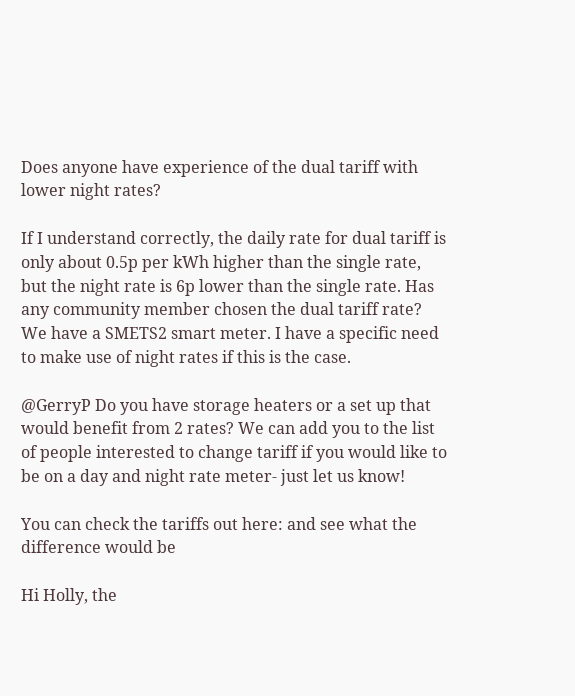Does anyone have experience of the dual tariff with lower night rates?

If I understand correctly, the daily rate for dual tariff is only about 0.5p per kWh higher than the single rate, but the night rate is 6p lower than the single rate. Has any community member chosen the dual tariff rate? We have a SMETS2 smart meter. I have a specific need to make use of night rates if this is the case.

@GerryP Do you have storage heaters or a set up that would benefit from 2 rates? We can add you to the list of people interested to change tariff if you would like to be on a day and night rate meter- just let us know!

You can check the tariffs out here: and see what the difference would be

Hi Holly, the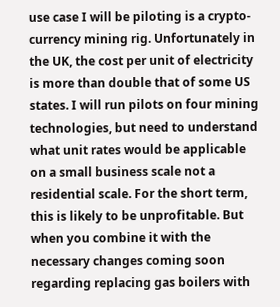use case I will be piloting is a crypto-currency mining rig. Unfortunately in the UK, the cost per unit of electricity is more than double that of some US states. I will run pilots on four mining technologies, but need to understand what unit rates would be applicable on a small business scale not a residential scale. For the short term, this is likely to be unprofitable. But when you combine it with the necessary changes coming soon regarding replacing gas boilers with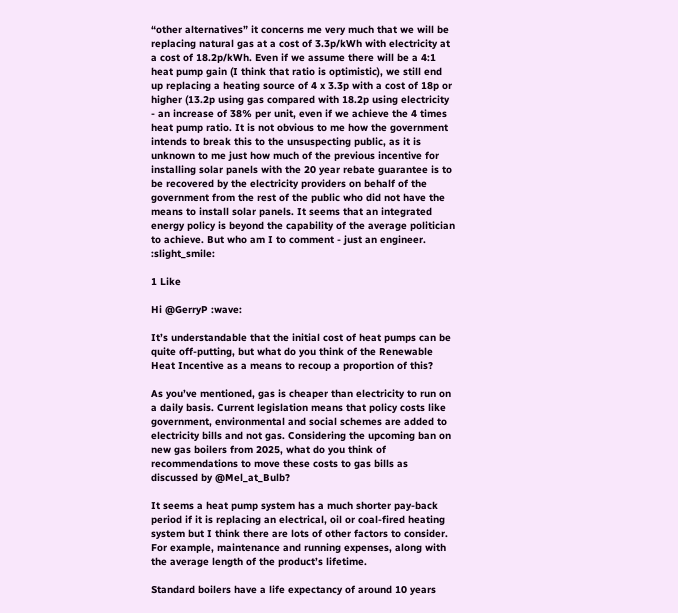“other alternatives” it concerns me very much that we will be replacing natural gas at a cost of 3.3p/kWh with electricity at a cost of 18.2p/kWh. Even if we assume there will be a 4:1 heat pump gain (I think that ratio is optimistic), we still end up replacing a heating source of 4 x 3.3p with a cost of 18p or higher (13.2p using gas compared with 18.2p using electricity - an increase of 38% per unit, even if we achieve the 4 times heat pump ratio. It is not obvious to me how the government intends to break this to the unsuspecting public, as it is unknown to me just how much of the previous incentive for installing solar panels with the 20 year rebate guarantee is to be recovered by the electricity providers on behalf of the government from the rest of the public who did not have the means to install solar panels. It seems that an integrated energy policy is beyond the capability of the average politician to achieve. But who am I to comment - just an engineer. :slight_smile:

1 Like

Hi @GerryP :wave:

It’s understandable that the initial cost of heat pumps can be quite off-putting, but what do you think of the Renewable Heat Incentive as a means to recoup a proportion of this?

As you’ve mentioned, gas is cheaper than electricity to run on a daily basis. Current legislation means that policy costs like government, environmental and social schemes are added to electricity bills and not gas. Considering the upcoming ban on new gas boilers from 2025, what do you think of recommendations to move these costs to gas bills as discussed by @Mel_at_Bulb?

It seems a heat pump system has a much shorter pay-back period if it is replacing an electrical, oil or coal-fired heating system but I think there are lots of other factors to consider. For example, maintenance and running expenses, along with the average length of the product’s lifetime.

Standard boilers have a life expectancy of around 10 years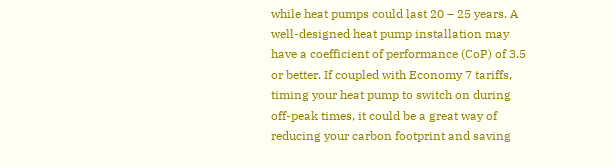while heat pumps could last 20 – 25 years. A well-designed heat pump installation may have a coefficient of performance (CoP) of 3.5 or better. If coupled with Economy 7 tariffs, timing your heat pump to switch on during off-peak times, it could be a great way of reducing your carbon footprint and saving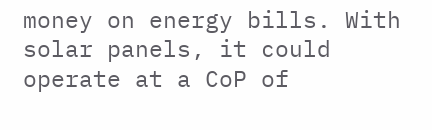money on energy bills. With solar panels, it could operate at a CoP of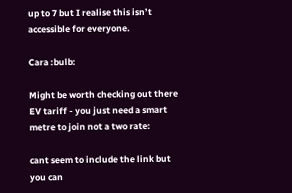up to 7 but I realise this isn’t accessible for everyone.

Cara :bulb:

Might be worth checking out there EV tariff - you just need a smart metre to join not a two rate:

cant seem to include the link but you can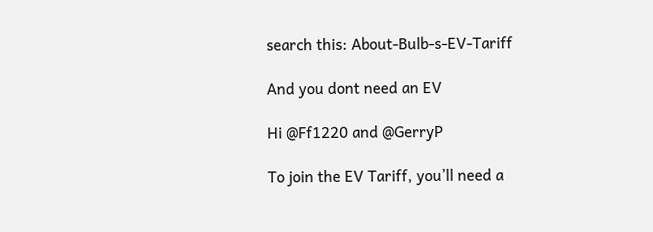search this: About-Bulb-s-EV-Tariff

And you dont need an EV

Hi @Ff1220 and @GerryP

To join the EV Tariff, you’ll need a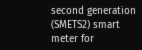second generation (SMETS2) smart meter for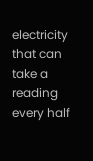electricity that can take a reading every half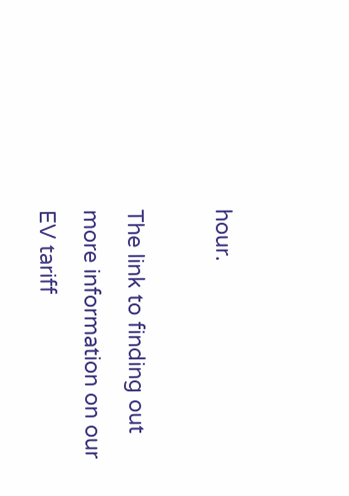hour.

The link to finding out more information on our EV tariff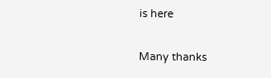is here

Many thanks